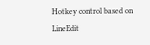Hotkey control based on LineEdit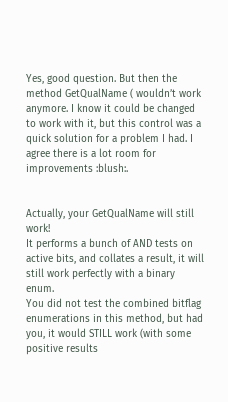Yes, good question. But then the method GetQualName ( wouldn’t work anymore. I know it could be changed to work with it, but this control was a quick solution for a problem I had. I agree there is a lot room for improvements :blush:.


Actually, your GetQualName will still work!
It performs a bunch of AND tests on active bits, and collates a result, it will still work perfectly with a binary enum.
You did not test the combined bitflag enumerations in this method, but had you, it would STILL work (with some positive results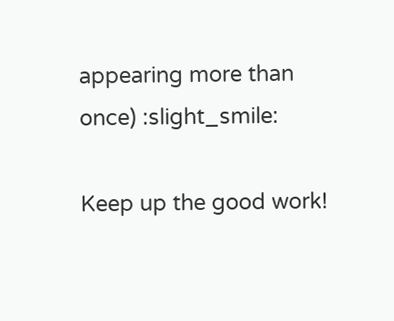appearing more than once) :slight_smile:

Keep up the good work!